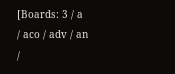[Boards: 3 / a / aco / adv / an /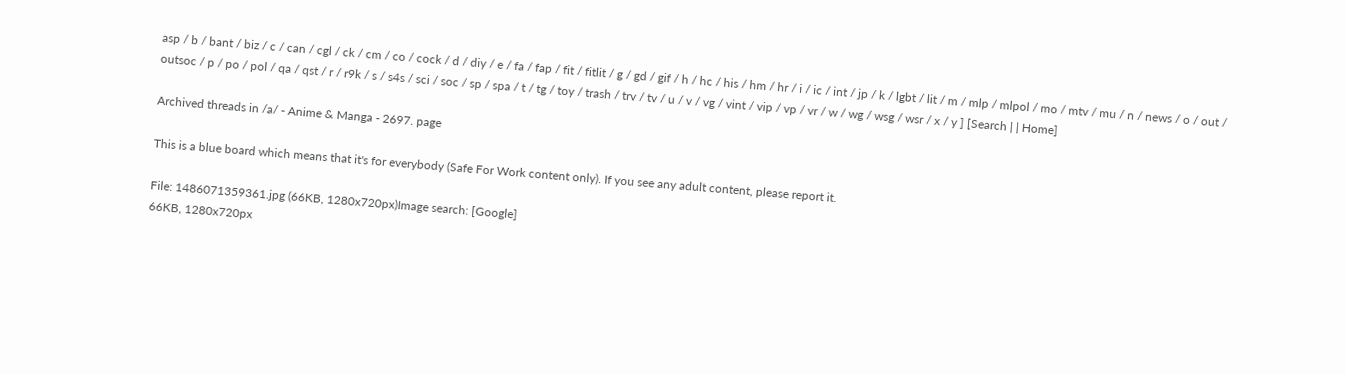asp / b / bant / biz / c / can / cgl / ck / cm / co / cock / d / diy / e / fa / fap / fit / fitlit / g / gd / gif / h / hc / his / hm / hr / i / ic / int / jp / k / lgbt / lit / m / mlp / mlpol / mo / mtv / mu / n / news / o / out / outsoc / p / po / pol / qa / qst / r / r9k / s / s4s / sci / soc / sp / spa / t / tg / toy / trash / trv / tv / u / v / vg / vint / vip / vp / vr / w / wg / wsg / wsr / x / y ] [Search | | Home]

Archived threads in /a/ - Anime & Manga - 2697. page

This is a blue board which means that it's for everybody (Safe For Work content only). If you see any adult content, please report it.

File: 1486071359361.jpg (66KB, 1280x720px)Image search: [Google]
66KB, 1280x720px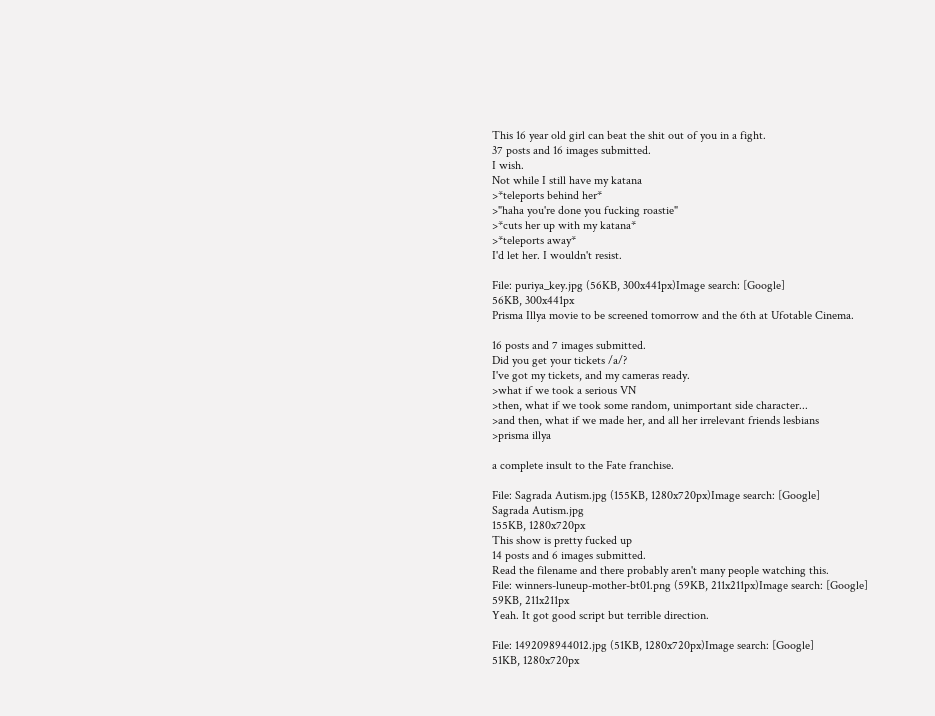This 16 year old girl can beat the shit out of you in a fight.
37 posts and 16 images submitted.
I wish.
Not while I still have my katana
>*teleports behind her*
>"haha you're done you fucking roastie"
>*cuts her up with my katana*
>*teleports away*
I'd let her. I wouldn't resist.

File: puriya_key.jpg (56KB, 300x441px)Image search: [Google]
56KB, 300x441px
Prisma Illya movie to be screened tomorrow and the 6th at Ufotable Cinema.

16 posts and 7 images submitted.
Did you get your tickets /a/?
I've got my tickets, and my cameras ready.
>what if we took a serious VN
>then, what if we took some random, unimportant side character...
>and then, what if we made her, and all her irrelevant friends lesbians
>prisma illya

a complete insult to the Fate franchise.

File: Sagrada Autism.jpg (155KB, 1280x720px)Image search: [Google]
Sagrada Autism.jpg
155KB, 1280x720px
This show is pretty fucked up
14 posts and 6 images submitted.
Read the filename and there probably aren't many people watching this.
File: winners-luneup-mother-bt01.png (59KB, 211x211px)Image search: [Google]
59KB, 211x211px
Yeah. It got good script but terrible direction.

File: 1492098944012.jpg (51KB, 1280x720px)Image search: [Google]
51KB, 1280x720px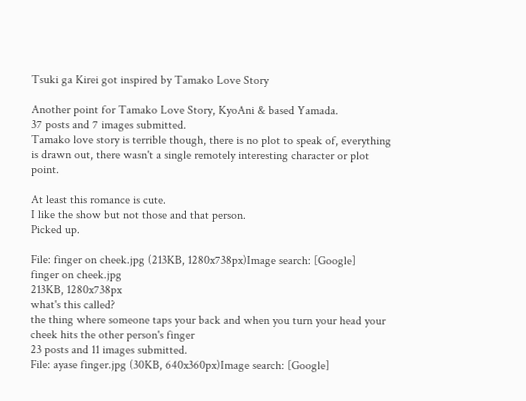Tsuki ga Kirei got inspired by Tamako Love Story

Another point for Tamako Love Story, KyoAni & based Yamada.
37 posts and 7 images submitted.
Tamako love story is terrible though, there is no plot to speak of, everything is drawn out, there wasn't a single remotely interesting character or plot point.

At least this romance is cute.
I like the show but not those and that person.
Picked up.

File: finger on cheek.jpg (213KB, 1280x738px)Image search: [Google]
finger on cheek.jpg
213KB, 1280x738px
what's this called?
the thing where someone taps your back and when you turn your head your cheek hits the other person's finger
23 posts and 11 images submitted.
File: ayase finger.jpg (30KB, 640x360px)Image search: [Google]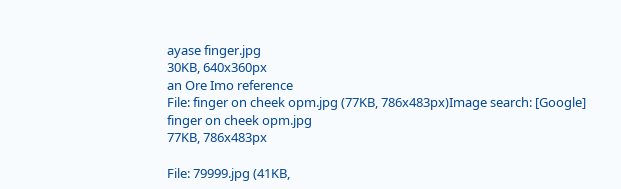ayase finger.jpg
30KB, 640x360px
an Ore Imo reference
File: finger on cheek opm.jpg (77KB, 786x483px)Image search: [Google]
finger on cheek opm.jpg
77KB, 786x483px

File: 79999.jpg (41KB,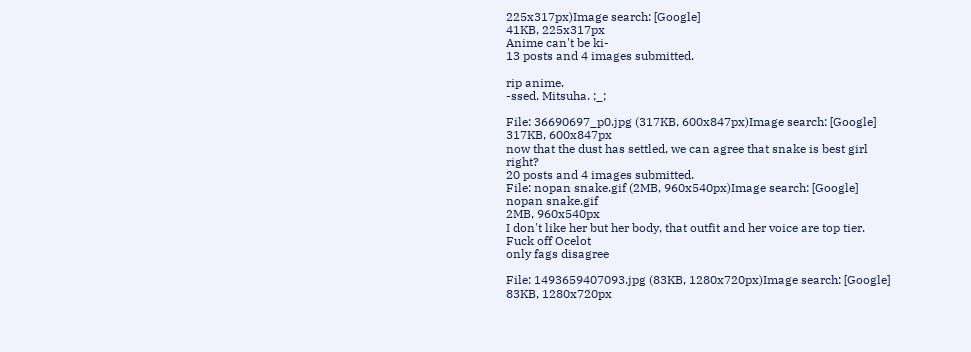225x317px)Image search: [Google]
41KB, 225x317px
Anime can't be ki-
13 posts and 4 images submitted.

rip anime.
-ssed. Mitsuha. ;_;

File: 36690697_p0.jpg (317KB, 600x847px)Image search: [Google]
317KB, 600x847px
now that the dust has settled, we can agree that snake is best girl right?
20 posts and 4 images submitted.
File: nopan snake.gif (2MB, 960x540px)Image search: [Google]
nopan snake.gif
2MB, 960x540px
I don't like her but her body, that outfit and her voice are top tier.
Fuck off Ocelot
only fags disagree

File: 1493659407093.jpg (83KB, 1280x720px)Image search: [Google]
83KB, 1280x720px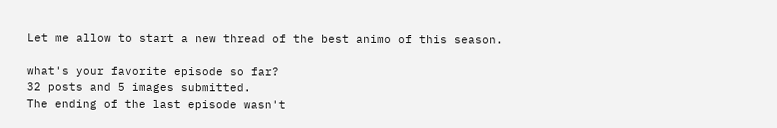Let me allow to start a new thread of the best animo of this season.

what's your favorite episode so far?
32 posts and 5 images submitted.
The ending of the last episode wasn't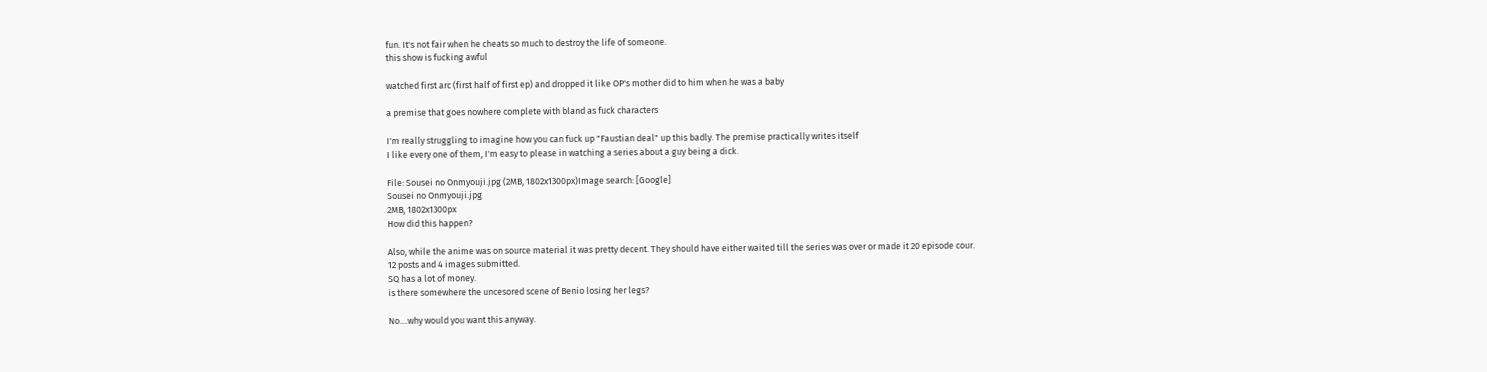fun. It's not fair when he cheats so much to destroy the life of someone.
this show is fucking awful

watched first arc (first half of first ep) and dropped it like OP's mother did to him when he was a baby

a premise that goes nowhere complete with bland as fuck characters

I'm really struggling to imagine how you can fuck up "Faustian deal" up this badly. The premise practically writes itself
I like every one of them, I'm easy to please in watching a series about a guy being a dick.

File: Sousei no Onmyouji.jpg (2MB, 1802x1300px)Image search: [Google]
Sousei no Onmyouji.jpg
2MB, 1802x1300px
How did this happen?

Also, while the anime was on source material it was pretty decent. They should have either waited till the series was over or made it 20 episode cour.
12 posts and 4 images submitted.
SQ has a lot of money.
is there somewhere the uncesored scene of Benio losing her legs?

No....why would you want this anyway.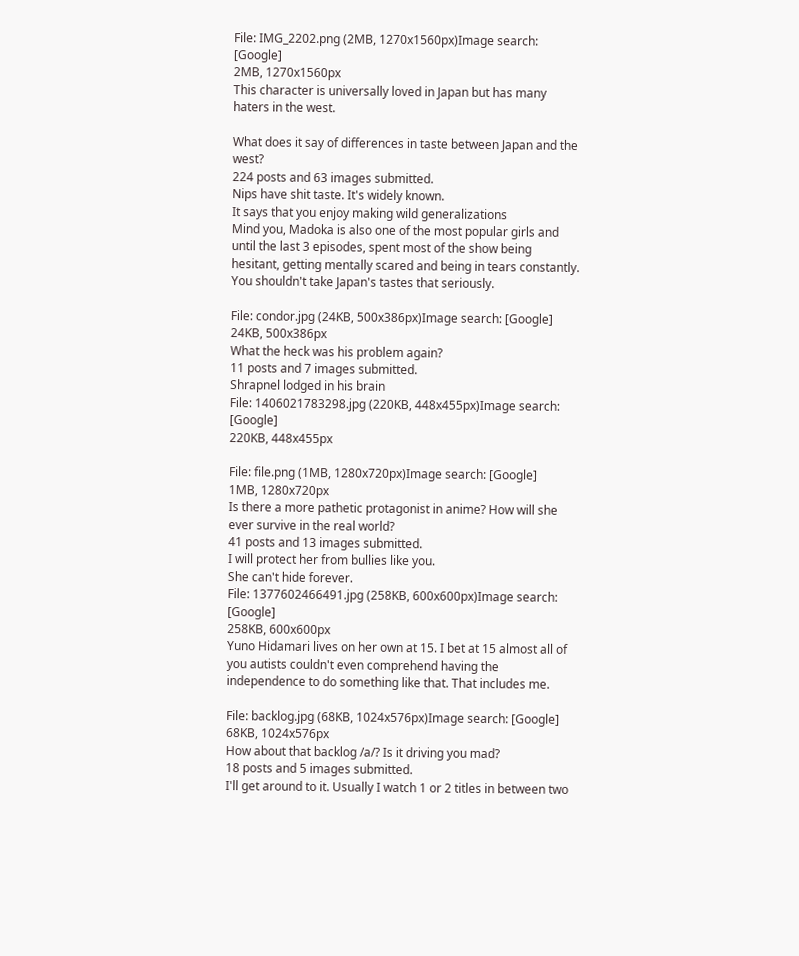File: IMG_2202.png (2MB, 1270x1560px)Image search: [Google]
2MB, 1270x1560px
This character is universally loved in Japan but has many haters in the west.

What does it say of differences in taste between Japan and the west?
224 posts and 63 images submitted.
Nips have shit taste. It's widely known.
It says that you enjoy making wild generalizations
Mind you, Madoka is also one of the most popular girls and until the last 3 episodes, spent most of the show being hesitant, getting mentally scared and being in tears constantly. You shouldn't take Japan's tastes that seriously.

File: condor.jpg (24KB, 500x386px)Image search: [Google]
24KB, 500x386px
What the heck was his problem again?
11 posts and 7 images submitted.
Shrapnel lodged in his brain
File: 1406021783298.jpg (220KB, 448x455px)Image search: [Google]
220KB, 448x455px

File: file.png (1MB, 1280x720px)Image search: [Google]
1MB, 1280x720px
Is there a more pathetic protagonist in anime? How will she ever survive in the real world?
41 posts and 13 images submitted.
I will protect her from bullies like you.
She can't hide forever.
File: 1377602466491.jpg (258KB, 600x600px)Image search: [Google]
258KB, 600x600px
Yuno Hidamari lives on her own at 15. I bet at 15 almost all of you autists couldn't even comprehend having the independence to do something like that. That includes me.

File: backlog.jpg (68KB, 1024x576px)Image search: [Google]
68KB, 1024x576px
How about that backlog /a/? Is it driving you mad?
18 posts and 5 images submitted.
I'll get around to it. Usually I watch 1 or 2 titles in between two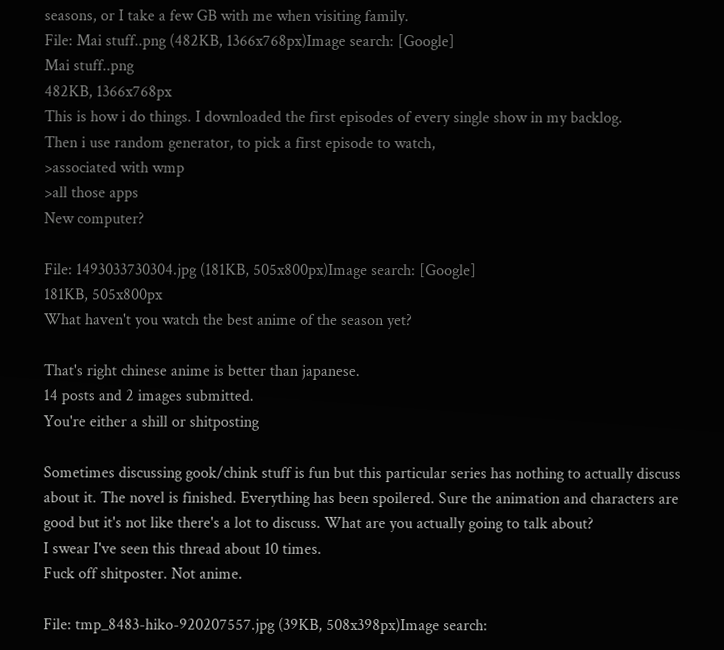seasons, or I take a few GB with me when visiting family.
File: Mai stuff..png (482KB, 1366x768px)Image search: [Google]
Mai stuff..png
482KB, 1366x768px
This is how i do things. I downloaded the first episodes of every single show in my backlog.
Then i use random generator, to pick a first episode to watch,
>associated with wmp
>all those apps
New computer?

File: 1493033730304.jpg (181KB, 505x800px)Image search: [Google]
181KB, 505x800px
What haven't you watch the best anime of the season yet?

That's right chinese anime is better than japanese.
14 posts and 2 images submitted.
You're either a shill or shitposting

Sometimes discussing gook/chink stuff is fun but this particular series has nothing to actually discuss about it. The novel is finished. Everything has been spoilered. Sure the animation and characters are good but it's not like there's a lot to discuss. What are you actually going to talk about?
I swear I've seen this thread about 10 times.
Fuck off shitposter. Not anime.

File: tmp_8483-hiko-920207557.jpg (39KB, 508x398px)Image search: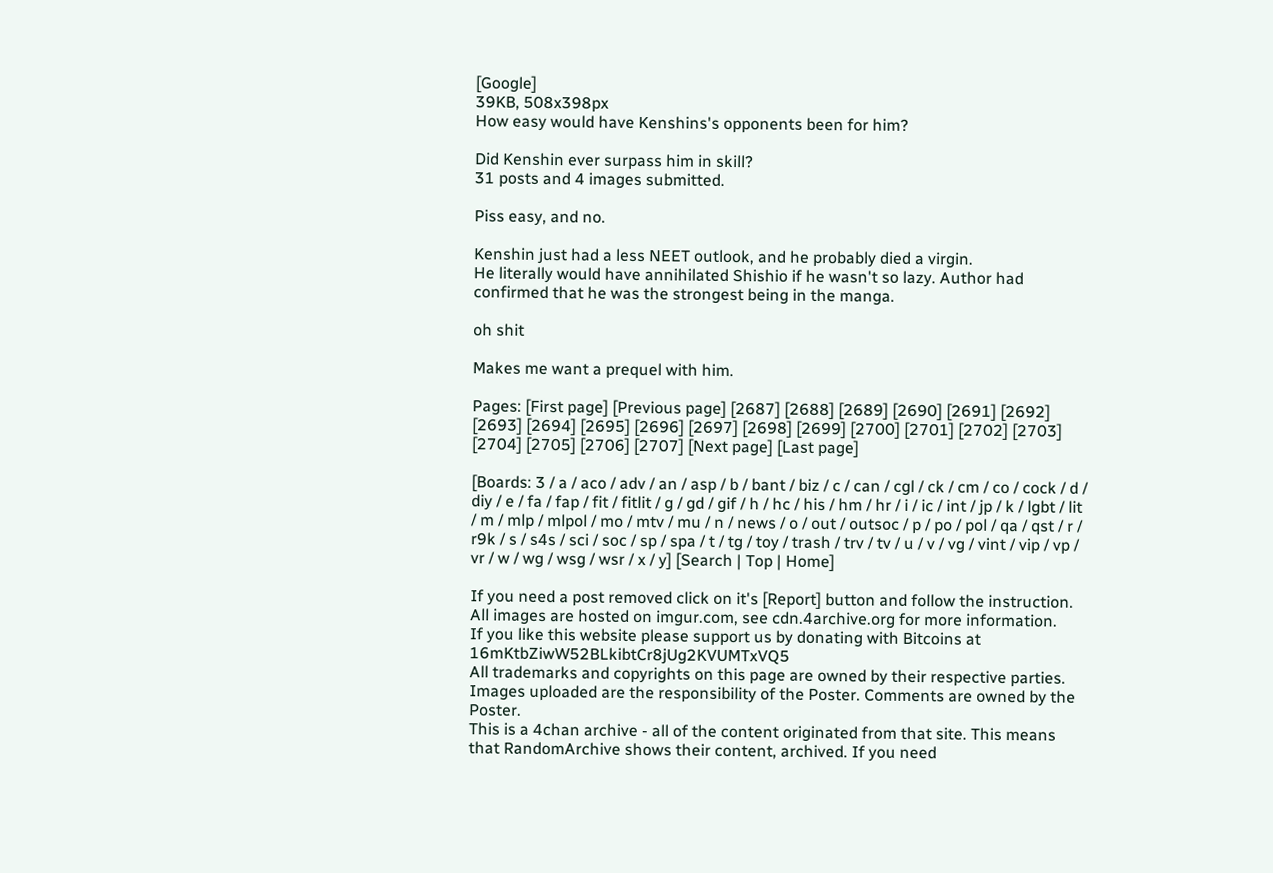[Google]
39KB, 508x398px
How easy would have Kenshins's opponents been for him?

Did Kenshin ever surpass him in skill?
31 posts and 4 images submitted.

Piss easy, and no.

Kenshin just had a less NEET outlook, and he probably died a virgin.
He literally would have annihilated Shishio if he wasn't so lazy. Author had confirmed that he was the strongest being in the manga.

oh shit

Makes me want a prequel with him.

Pages: [First page] [Previous page] [2687] [2688] [2689] [2690] [2691] [2692] [2693] [2694] [2695] [2696] [2697] [2698] [2699] [2700] [2701] [2702] [2703] [2704] [2705] [2706] [2707] [Next page] [Last page]

[Boards: 3 / a / aco / adv / an / asp / b / bant / biz / c / can / cgl / ck / cm / co / cock / d / diy / e / fa / fap / fit / fitlit / g / gd / gif / h / hc / his / hm / hr / i / ic / int / jp / k / lgbt / lit / m / mlp / mlpol / mo / mtv / mu / n / news / o / out / outsoc / p / po / pol / qa / qst / r / r9k / s / s4s / sci / soc / sp / spa / t / tg / toy / trash / trv / tv / u / v / vg / vint / vip / vp / vr / w / wg / wsg / wsr / x / y] [Search | Top | Home]

If you need a post removed click on it's [Report] button and follow the instruction.
All images are hosted on imgur.com, see cdn.4archive.org for more information.
If you like this website please support us by donating with Bitcoins at 16mKtbZiwW52BLkibtCr8jUg2KVUMTxVQ5
All trademarks and copyrights on this page are owned by their respective parties. Images uploaded are the responsibility of the Poster. Comments are owned by the Poster.
This is a 4chan archive - all of the content originated from that site. This means that RandomArchive shows their content, archived. If you need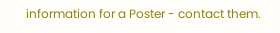information for a Poster - contact them.